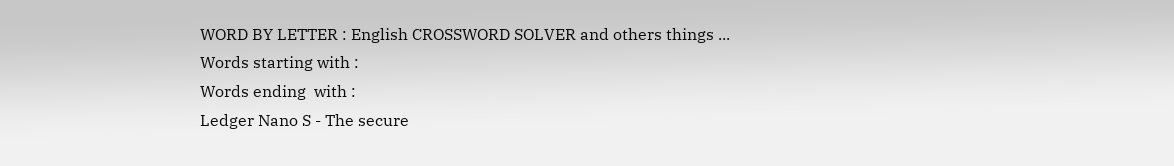WORD BY LETTER : English CROSSWORD SOLVER and others things ...
Words starting with :
Words ending  with :
Ledger Nano S - The secure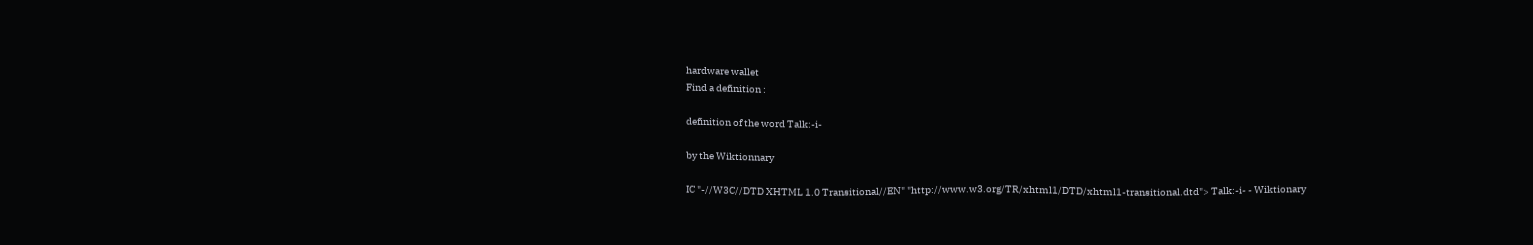hardware wallet
Find a definition :

definition of the word Talk:-i-

by the Wiktionnary

IC "-//W3C//DTD XHTML 1.0 Transitional//EN" "http://www.w3.org/TR/xhtml1/DTD/xhtml1-transitional.dtd"> Talk:-i- - Wiktionary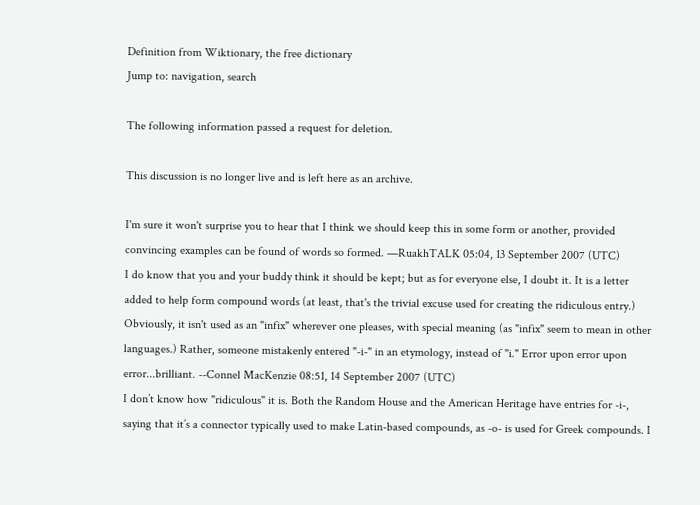Definition from Wiktionary, the free dictionary
Jump to: navigation, search

The following information passed a request for deletion.

This discussion is no longer live and is left here as an archive.

I'm sure it won't surprise you to hear that I think we should keep this in some form or another, provided convincing examples can be found of words so formed. —RuakhTALK 05:04, 13 September 2007 (UTC)
I do know that you and your buddy think it should be kept; but as for everyone else, I doubt it. It is a letter added to help form compound words (at least, that's the trivial excuse used for creating the ridiculous entry.) Obviously, it isn't used as an "infix" wherever one pleases, with special meaning (as "infix" seem to mean in other languages.) Rather, someone mistakenly entered "-i-" in an etymology, instead of "i." Error upon error upon error...brilliant. --Connel MacKenzie 08:51, 14 September 2007 (UTC)
I don’t know how "ridiculous" it is. Both the Random House and the American Heritage have entries for -i-, saying that it’s a connector typically used to make Latin-based compounds, as -o- is used for Greek compounds. I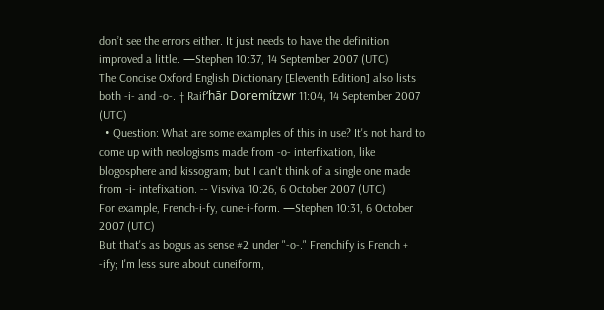don’t see the errors either. It just needs to have the definition improved a little. —Stephen 10:37, 14 September 2007 (UTC)
The Concise Oxford English Dictionary [Eleventh Edition] also lists both -i- and -o-. † Raifʻhār Doremítzwr 11:04, 14 September 2007 (UTC)
  • Question: What are some examples of this in use? It's not hard to come up with neologisms made from -o- interfixation, like blogosphere and kissogram; but I can't think of a single one made from -i- intefixation. -- Visviva 10:26, 6 October 2007 (UTC)
For example, French-i-fy, cune-i-form. —Stephen 10:31, 6 October 2007 (UTC)
But that's as bogus as sense #2 under "-o-." Frenchify is French + -ify; I'm less sure about cuneiform,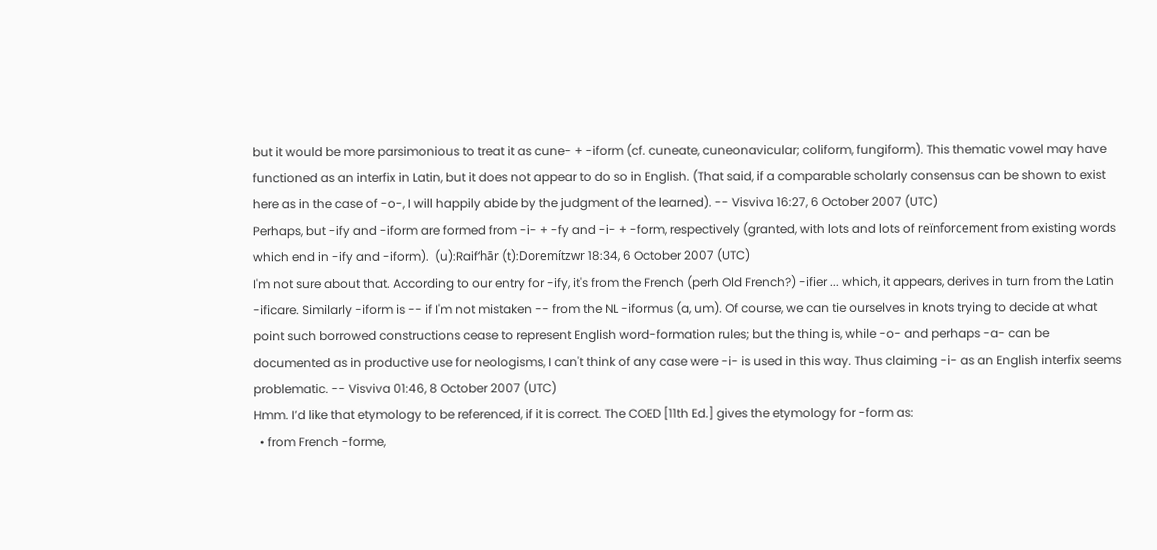but it would be more parsimonious to treat it as cune- + -iform (cf. cuneate, cuneonavicular; coliform, fungiform). This thematic vowel may have functioned as an interfix in Latin, but it does not appear to do so in English. (That said, if a comparable scholarly consensus can be shown to exist here as in the case of -o-, I will happily abide by the judgment of the learned). -- Visviva 16:27, 6 October 2007 (UTC)
Perhaps, but -ify and -iform are formed from -i- + -fy and -i- + -form, respectively (granted, with lots and lots of reïnforcement from existing words which end in -ify and -iform).  (u):Raifʻhār (t):Doremítzwr 18:34, 6 October 2007 (UTC)
I'm not sure about that. According to our entry for -ify, it's from the French (perh Old French?) -ifier ... which, it appears, derives in turn from the Latin -ificare. Similarly -iform is -- if I'm not mistaken -- from the NL -iformus (a, um). Of course, we can tie ourselves in knots trying to decide at what point such borrowed constructions cease to represent English word-formation rules; but the thing is, while -o- and perhaps -a- can be documented as in productive use for neologisms, I can't think of any case were -i- is used in this way. Thus claiming -i- as an English interfix seems problematic. -- Visviva 01:46, 8 October 2007 (UTC)
Hmm. I’d like that etymology to be referenced, if it is correct. The COED [11th Ed.] gives the etymology for -form as:
  • from French -forme,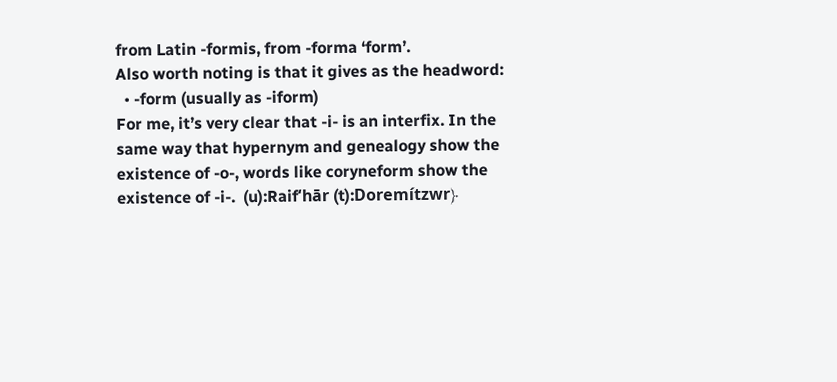from Latin -formis, from -forma ‘form’.
Also worth noting is that it gives as the headword:
  • -form (usually as -iform)
For me, it’s very clear that -i- is an interfix. In the same way that hypernym and genealogy show the existence of -o-, words like coryneform show the existence of -i-.  (u):Raifʻhār (t):Doremítzwr﴿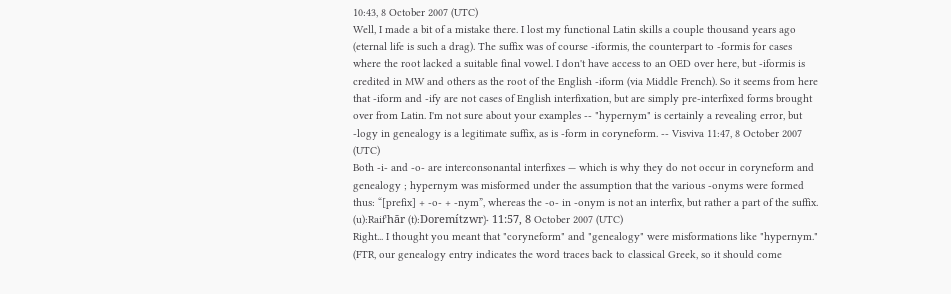10:43, 8 October 2007 (UTC)
Well, I made a bit of a mistake there. I lost my functional Latin skills a couple thousand years ago (eternal life is such a drag). The suffix was of course -iformis, the counterpart to -formis for cases where the root lacked a suitable final vowel. I don't have access to an OED over here, but -iformis is credited in MW and others as the root of the English -iform (via Middle French). So it seems from here that -iform and -ify are not cases of English interfixation, but are simply pre-interfixed forms brought over from Latin. I'm not sure about your examples -- "hypernym" is certainly a revealing error, but -logy in genealogy is a legitimate suffix, as is -form in coryneform. -- Visviva 11:47, 8 October 2007 (UTC)
Both -i- and -o- are interconsonantal interfixes — which is why they do not occur in coryneform and genealogy ; hypernym was misformed under the assumption that the various -onyms were formed thus: “[prefix] + -o- + -nym”, whereas the -o- in -onym is not an interfix, but rather a part of the suffix.  (u):Raifʻhār (t):Doremítzwr﴿ 11:57, 8 October 2007 (UTC)
Right... I thought you meant that "coryneform" and "genealogy" were misformations like "hypernym." (FTR, our genealogy entry indicates the word traces back to classical Greek, so it should come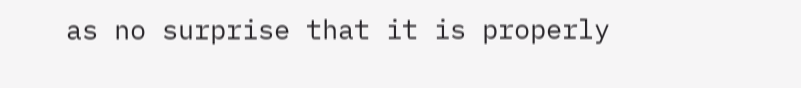as no surprise that it is properly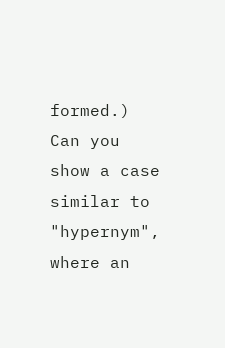formed.) Can you show a case similar to "hypernym", where an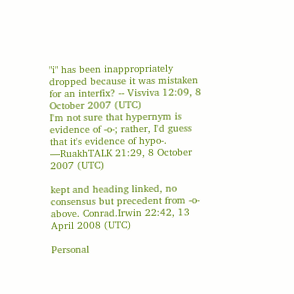"i" has been inappropriately dropped because it was mistaken for an interfix? -- Visviva 12:09, 8 October 2007 (UTC)
I'm not sure that hypernym is evidence of -o-; rather, I'd guess that it's evidence of hypo-. —RuakhTALK 21:29, 8 October 2007 (UTC)

kept and heading linked, no consensus but precedent from -o- above. Conrad.Irwin 22:42, 13 April 2008 (UTC)

Personal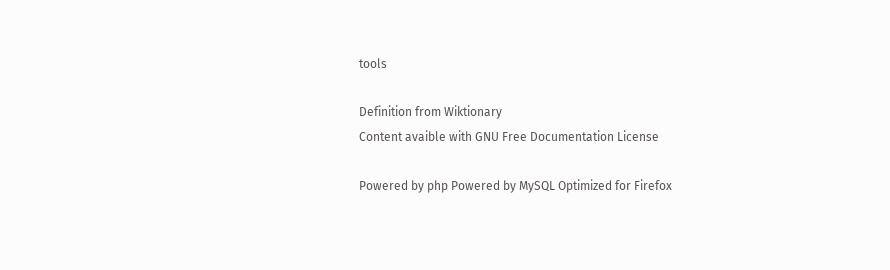tools

Definition from Wiktionary
Content avaible with GNU Free Documentation License

Powered by php Powered by MySQL Optimized for Firefox